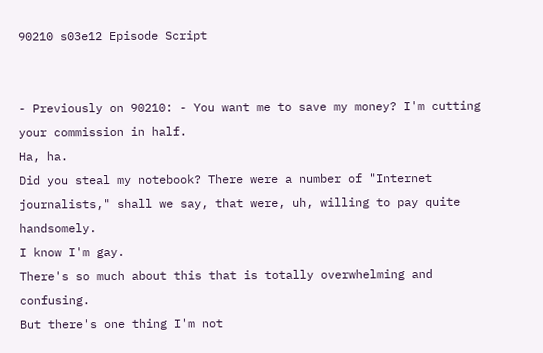90210 s03e12 Episode Script


- Previously on 90210: - You want me to save my money? I'm cutting your commission in half.
Ha, ha.
Did you steal my notebook? There were a number of "Internet journalists," shall we say, that were, uh, willing to pay quite handsomely.
I know I'm gay.
There's so much about this that is totally overwhelming and confusing.
But there's one thing I'm not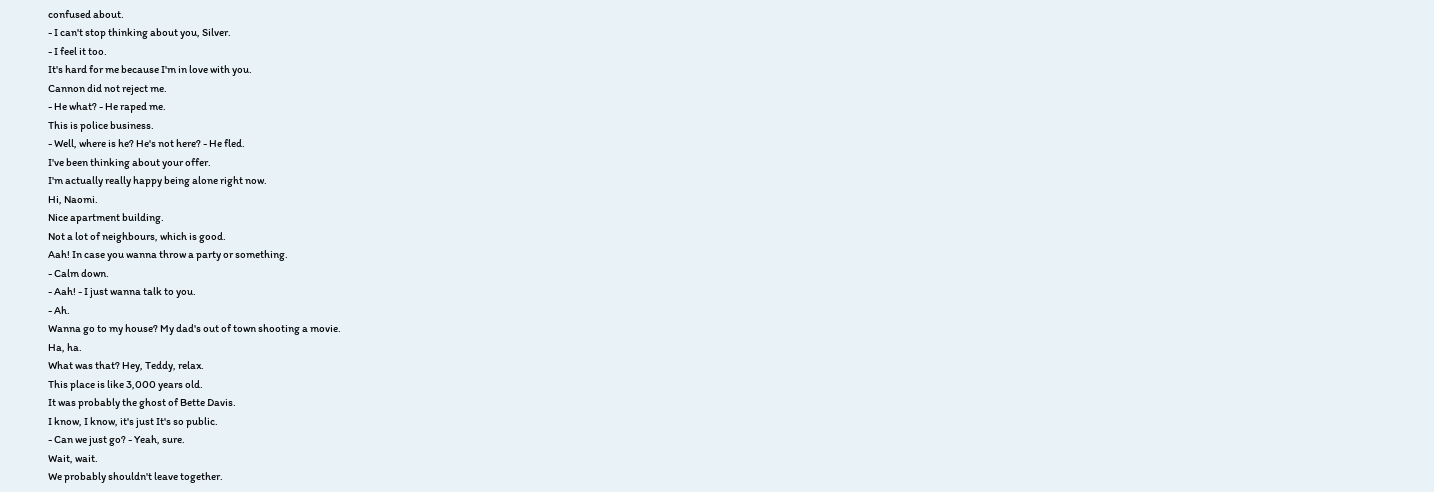confused about.
- I can't stop thinking about you, Silver.
- I feel it too.
It's hard for me because I'm in love with you.
Cannon did not reject me.
- He what? - He raped me.
This is police business.
- Well, where is he? He's not here? - He fled.
I've been thinking about your offer.
I'm actually really happy being alone right now.
Hi, Naomi.
Nice apartment building.
Not a lot of neighbours, which is good.
Aah! In case you wanna throw a party or something.
- Calm down.
- Aah! - I just wanna talk to you.
- Ah.
Wanna go to my house? My dad's out of town shooting a movie.
Ha, ha.
What was that? Hey, Teddy, relax.
This place is like 3,000 years old.
It was probably the ghost of Bette Davis.
I know, I know, it's just It's so public.
- Can we just go? - Yeah, sure.
Wait, wait.
We probably shouldn't leave together.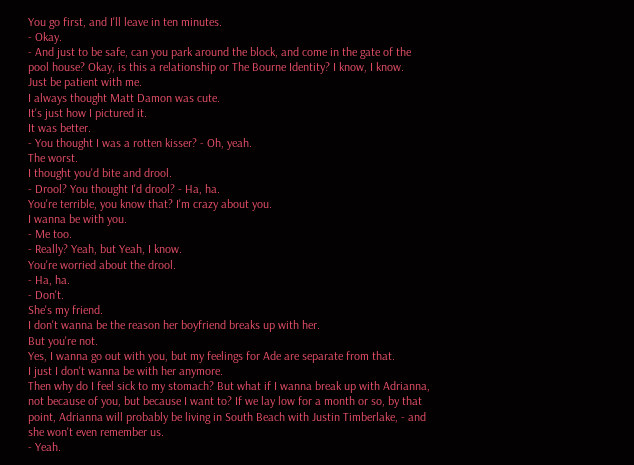You go first, and I'll leave in ten minutes.
- Okay.
- And just to be safe, can you park around the block, and come in the gate of the pool house? Okay, is this a relationship or The Bourne Identity? I know, I know.
Just be patient with me.
I always thought Matt Damon was cute.
It's just how I pictured it.
It was better.
- You thought I was a rotten kisser? - Oh, yeah.
The worst.
I thought you'd bite and drool.
- Drool? You thought I'd drool? - Ha, ha.
You're terrible, you know that? I'm crazy about you.
I wanna be with you.
- Me too.
- Really? Yeah, but Yeah, I know.
You're worried about the drool.
- Ha, ha.
- Don't.
She's my friend.
I don't wanna be the reason her boyfriend breaks up with her.
But you're not.
Yes, I wanna go out with you, but my feelings for Ade are separate from that.
I just I don't wanna be with her anymore.
Then why do I feel sick to my stomach? But what if I wanna break up with Adrianna, not because of you, but because I want to? If we lay low for a month or so, by that point, Adrianna will probably be living in South Beach with Justin Timberlake, - and she won't even remember us.
- Yeah.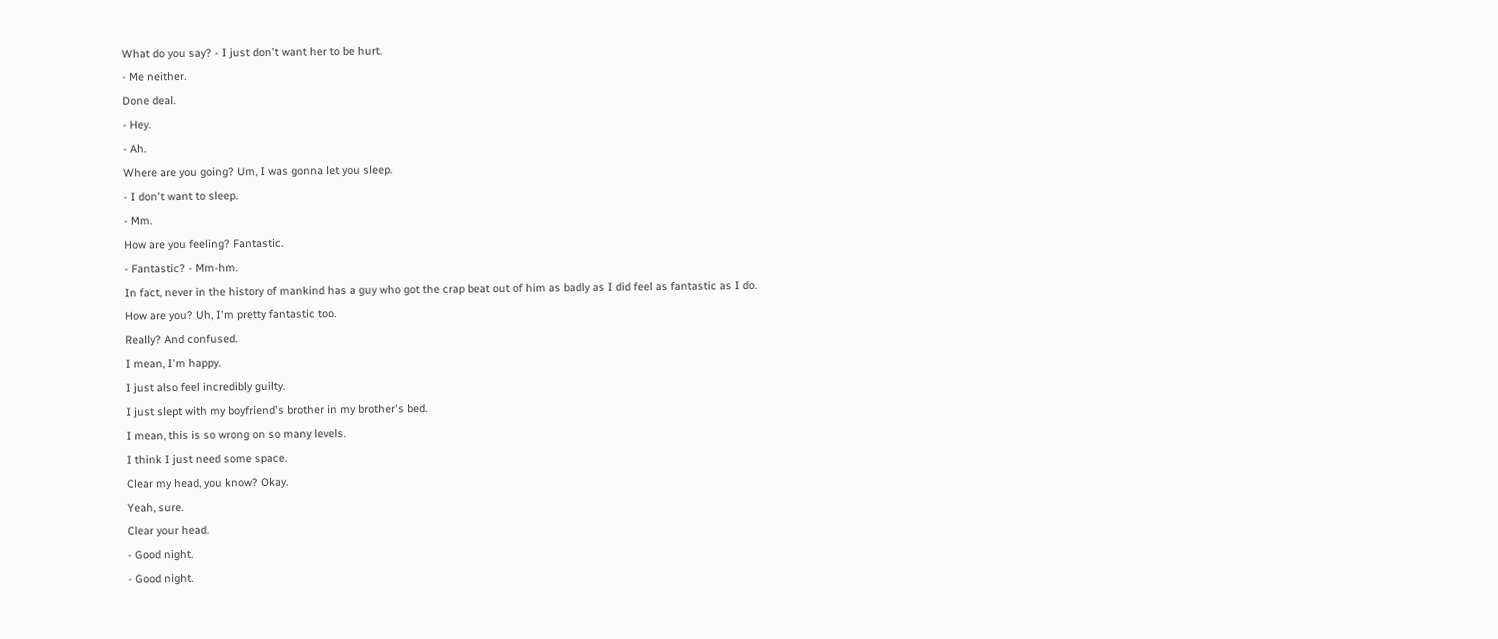What do you say? - I just don't want her to be hurt.
- Me neither.
Done deal.
- Hey.
- Ah.
Where are you going? Um, I was gonna let you sleep.
- I don't want to sleep.
- Mm.
How are you feeling? Fantastic.
- Fantastic? - Mm-hm.
In fact, never in the history of mankind has a guy who got the crap beat out of him as badly as I did feel as fantastic as I do.
How are you? Uh, I'm pretty fantastic too.
Really? And confused.
I mean, I'm happy.
I just also feel incredibly guilty.
I just slept with my boyfriend's brother in my brother's bed.
I mean, this is so wrong on so many levels.
I think I just need some space.
Clear my head, you know? Okay.
Yeah, sure.
Clear your head.
- Good night.
- Good night.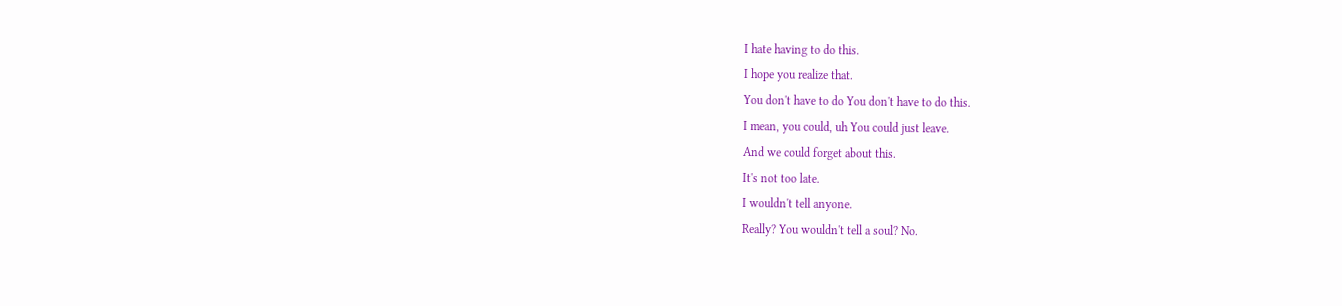I hate having to do this.
I hope you realize that.
You don't have to do You don't have to do this.
I mean, you could, uh You could just leave.
And we could forget about this.
It's not too late.
I wouldn't tell anyone.
Really? You wouldn't tell a soul? No.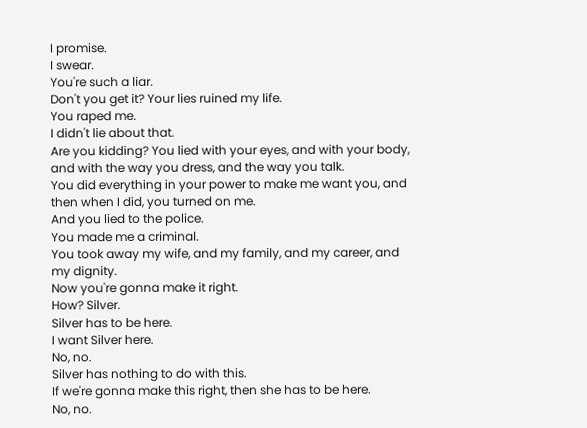I promise.
I swear.
You're such a liar.
Don't you get it? Your lies ruined my life.
You raped me.
I didn't lie about that.
Are you kidding? You lied with your eyes, and with your body, and with the way you dress, and the way you talk.
You did everything in your power to make me want you, and then when I did, you turned on me.
And you lied to the police.
You made me a criminal.
You took away my wife, and my family, and my career, and my dignity.
Now you're gonna make it right.
How? Silver.
Silver has to be here.
I want Silver here.
No, no.
Silver has nothing to do with this.
If we're gonna make this right, then she has to be here.
No, no.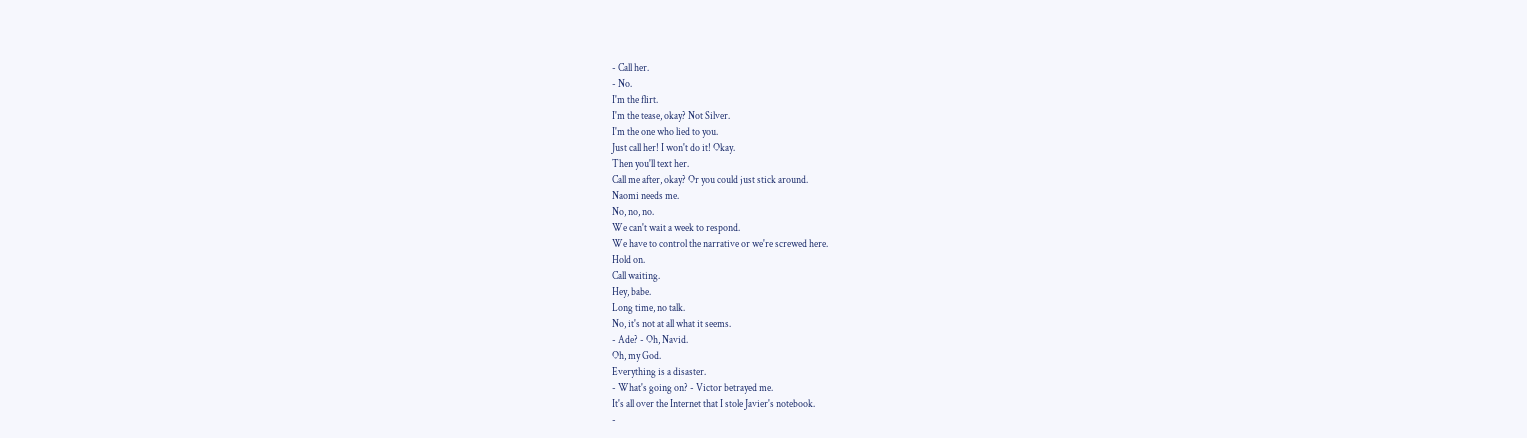- Call her.
- No.
I'm the flirt.
I'm the tease, okay? Not Silver.
I'm the one who lied to you.
Just call her! I won't do it! Okay.
Then you'll text her.
Call me after, okay? Or you could just stick around.
Naomi needs me.
No, no, no.
We can't wait a week to respond.
We have to control the narrative or we're screwed here.
Hold on.
Call waiting.
Hey, babe.
Long time, no talk.
No, it's not at all what it seems.
- Ade? - Oh, Navid.
Oh, my God.
Everything is a disaster.
- What's going on? - Victor betrayed me.
It's all over the Internet that I stole Javier's notebook.
-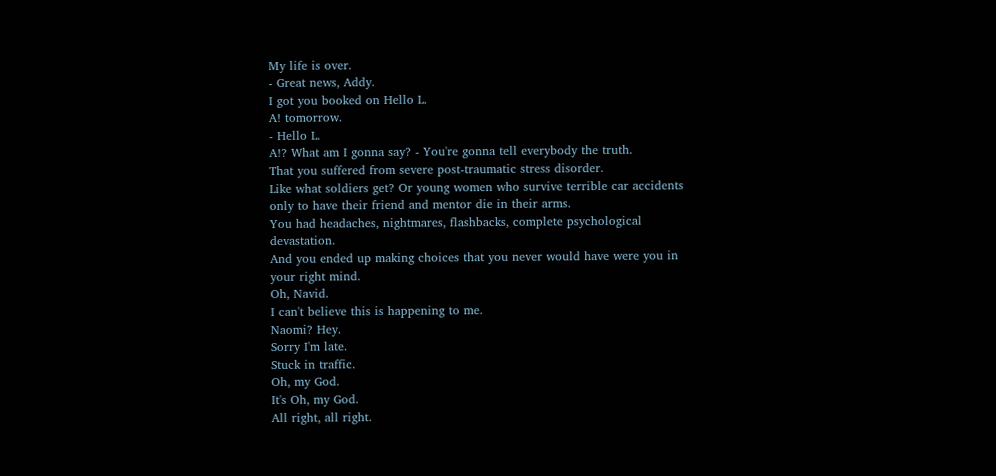My life is over.
- Great news, Addy.
I got you booked on Hello L.
A! tomorrow.
- Hello L.
A!? What am I gonna say? - You're gonna tell everybody the truth.
That you suffered from severe post-traumatic stress disorder.
Like what soldiers get? Or young women who survive terrible car accidents only to have their friend and mentor die in their arms.
You had headaches, nightmares, flashbacks, complete psychological devastation.
And you ended up making choices that you never would have were you in your right mind.
Oh, Navid.
I can't believe this is happening to me.
Naomi? Hey.
Sorry I'm late.
Stuck in traffic.
Oh, my God.
It's Oh, my God.
All right, all right.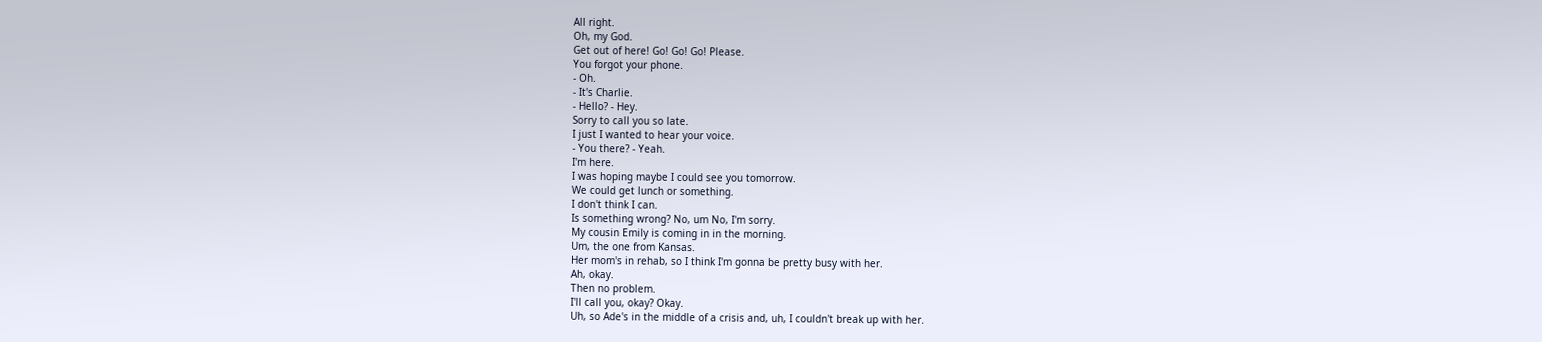All right.
Oh, my God.
Get out of here! Go! Go! Go! Please.
You forgot your phone.
- Oh.
- It's Charlie.
- Hello? - Hey.
Sorry to call you so late.
I just I wanted to hear your voice.
- You there? - Yeah.
I'm here.
I was hoping maybe I could see you tomorrow.
We could get lunch or something.
I don't think I can.
Is something wrong? No, um No, I'm sorry.
My cousin Emily is coming in in the morning.
Um, the one from Kansas.
Her mom's in rehab, so I think I'm gonna be pretty busy with her.
Ah, okay.
Then no problem.
I'll call you, okay? Okay.
Uh, so Ade's in the middle of a crisis and, uh, I couldn't break up with her.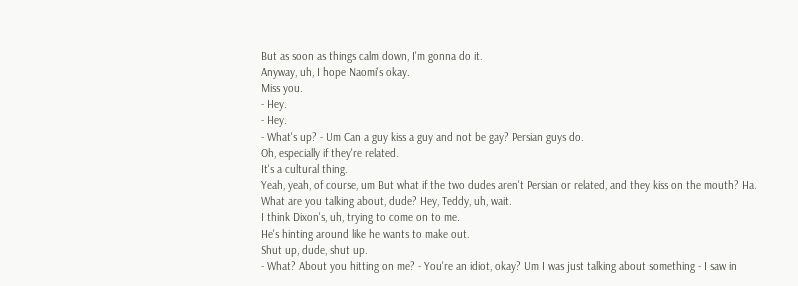But as soon as things calm down, I'm gonna do it.
Anyway, uh, I hope Naomi's okay.
Miss you.
- Hey.
- Hey.
- What's up? - Um Can a guy kiss a guy and not be gay? Persian guys do.
Oh, especially if they're related.
It's a cultural thing.
Yeah, yeah, of course, um But what if the two dudes aren't Persian or related, and they kiss on the mouth? Ha.
What are you talking about, dude? Hey, Teddy, uh, wait.
I think Dixon's, uh, trying to come on to me.
He's hinting around like he wants to make out.
Shut up, dude, shut up.
- What? About you hitting on me? - You're an idiot, okay? Um I was just talking about something - I saw in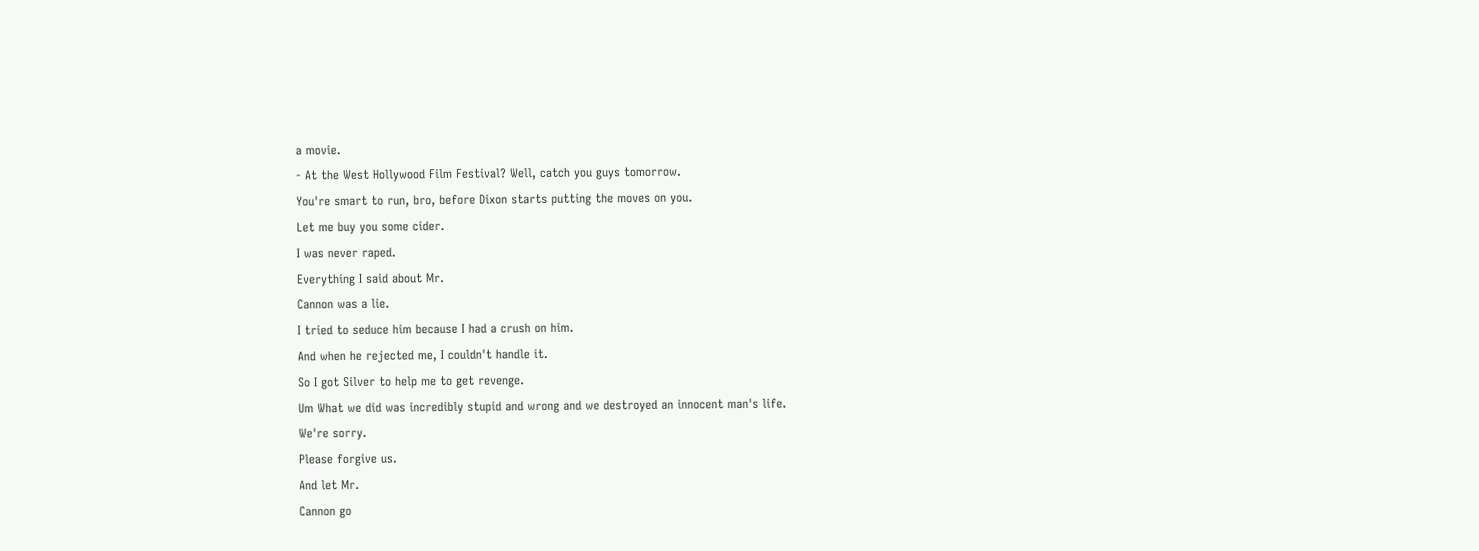a movie.
- At the West Hollywood Film Festival? Well, catch you guys tomorrow.
You're smart to run, bro, before Dixon starts putting the moves on you.
Let me buy you some cider.
I was never raped.
Everything I said about Mr.
Cannon was a lie.
I tried to seduce him because I had a crush on him.
And when he rejected me, I couldn't handle it.
So I got Silver to help me to get revenge.
Um What we did was incredibly stupid and wrong and we destroyed an innocent man's life.
We're sorry.
Please forgive us.
And let Mr.
Cannon go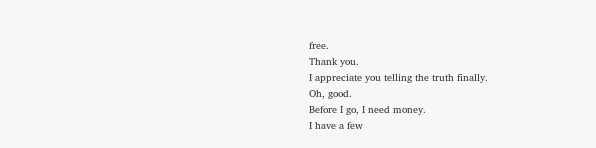free.
Thank you.
I appreciate you telling the truth finally.
Oh, good.
Before I go, I need money.
I have a few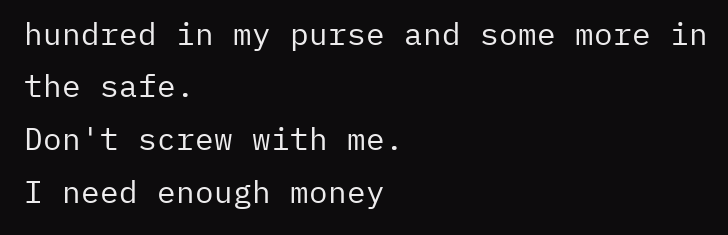hundred in my purse and some more in the safe.
Don't screw with me.
I need enough money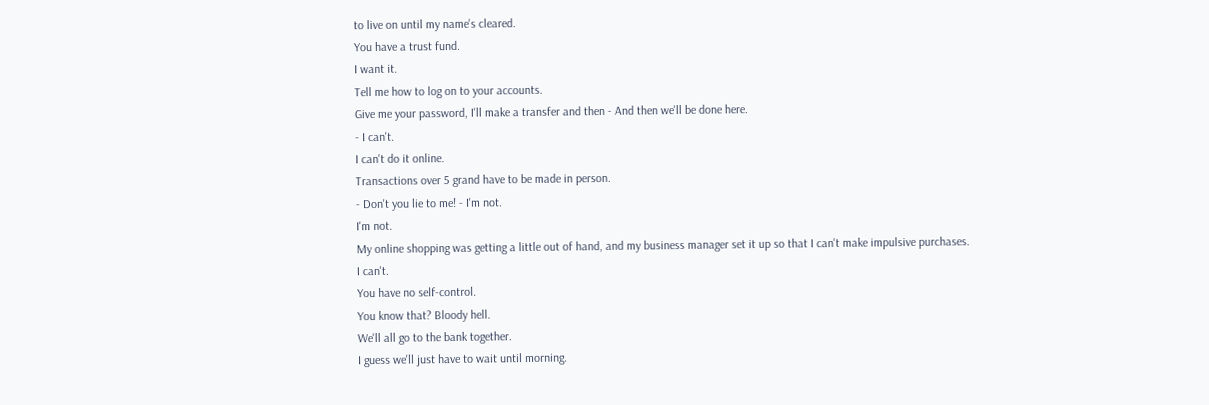to live on until my name's cleared.
You have a trust fund.
I want it.
Tell me how to log on to your accounts.
Give me your password, I'll make a transfer and then - And then we'll be done here.
- I can't.
I can't do it online.
Transactions over 5 grand have to be made in person.
- Don't you lie to me! - I'm not.
I'm not.
My online shopping was getting a little out of hand, and my business manager set it up so that I can't make impulsive purchases.
I can't.
You have no self-control.
You know that? Bloody hell.
We'll all go to the bank together.
I guess we'll just have to wait until morning.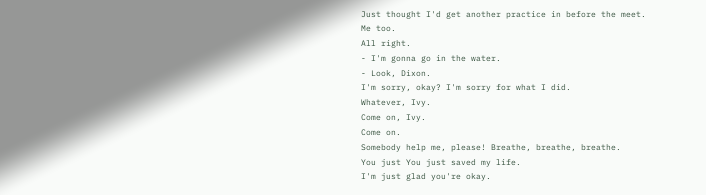Just thought I'd get another practice in before the meet.
Me too.
All right.
- I'm gonna go in the water.
- Look, Dixon.
I'm sorry, okay? I'm sorry for what I did.
Whatever, Ivy.
Come on, Ivy.
Come on.
Somebody help me, please! Breathe, breathe, breathe.
You just You just saved my life.
I'm just glad you're okay.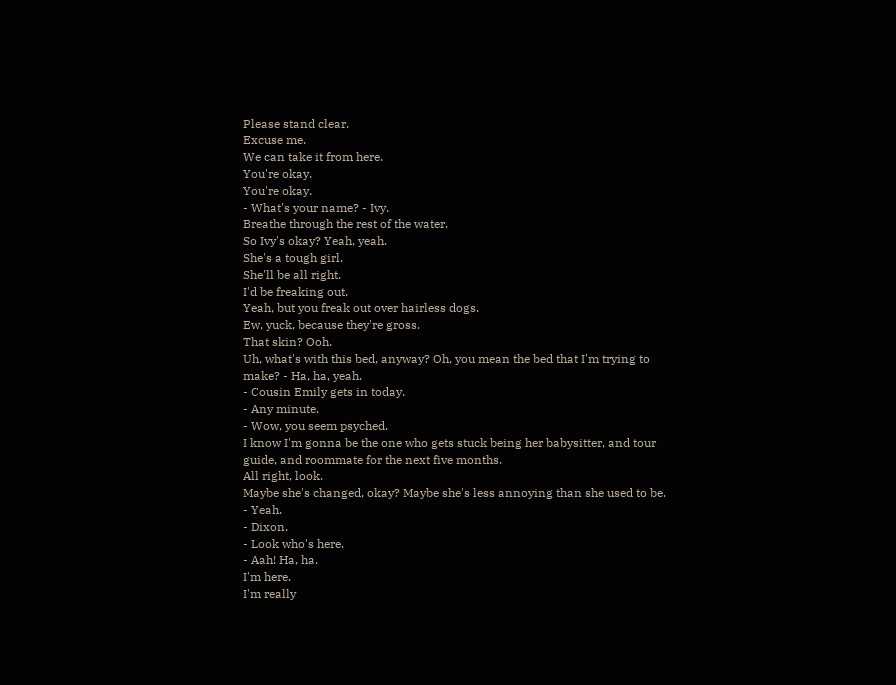Please stand clear.
Excuse me.
We can take it from here.
You're okay.
You're okay.
- What's your name? - Ivy.
Breathe through the rest of the water.
So Ivy's okay? Yeah, yeah.
She's a tough girl.
She'll be all right.
I'd be freaking out.
Yeah, but you freak out over hairless dogs.
Ew, yuck, because they're gross.
That skin? Ooh.
Uh, what's with this bed, anyway? Oh, you mean the bed that I'm trying to make? - Ha, ha, yeah.
- Cousin Emily gets in today.
- Any minute.
- Wow, you seem psyched.
I know I'm gonna be the one who gets stuck being her babysitter, and tour guide, and roommate for the next five months.
All right, look.
Maybe she's changed, okay? Maybe she's less annoying than she used to be.
- Yeah.
- Dixon.
- Look who's here.
- Aah! Ha, ha.
I'm here.
I'm really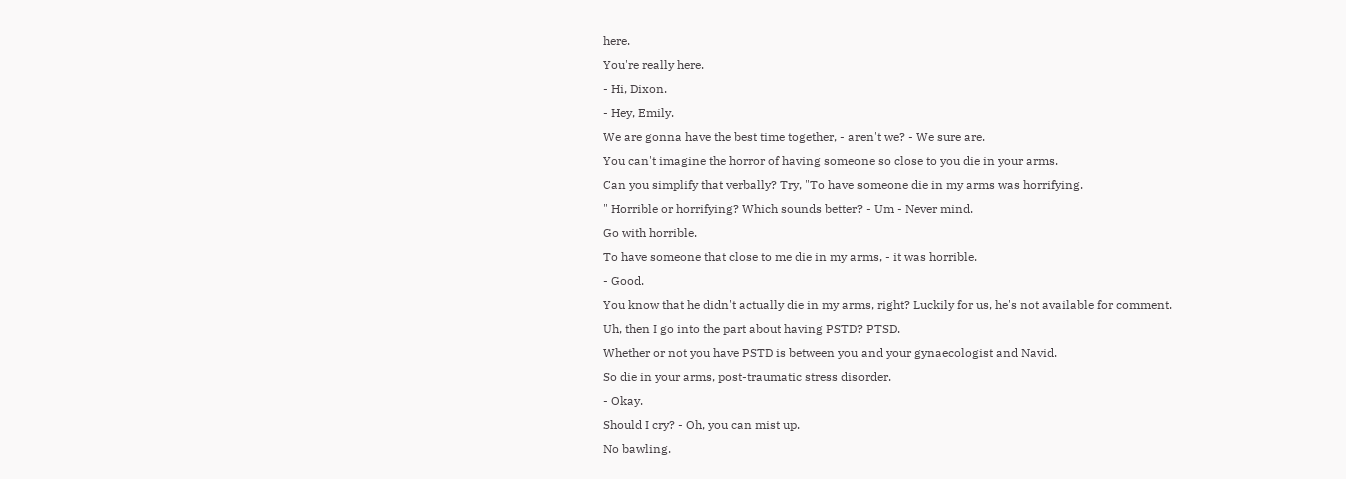here.
You're really here.
- Hi, Dixon.
- Hey, Emily.
We are gonna have the best time together, - aren't we? - We sure are.
You can't imagine the horror of having someone so close to you die in your arms.
Can you simplify that verbally? Try, "To have someone die in my arms was horrifying.
" Horrible or horrifying? Which sounds better? - Um - Never mind.
Go with horrible.
To have someone that close to me die in my arms, - it was horrible.
- Good.
You know that he didn't actually die in my arms, right? Luckily for us, he's not available for comment.
Uh, then I go into the part about having PSTD? PTSD.
Whether or not you have PSTD is between you and your gynaecologist and Navid.
So die in your arms, post-traumatic stress disorder.
- Okay.
Should I cry? - Oh, you can mist up.
No bawling.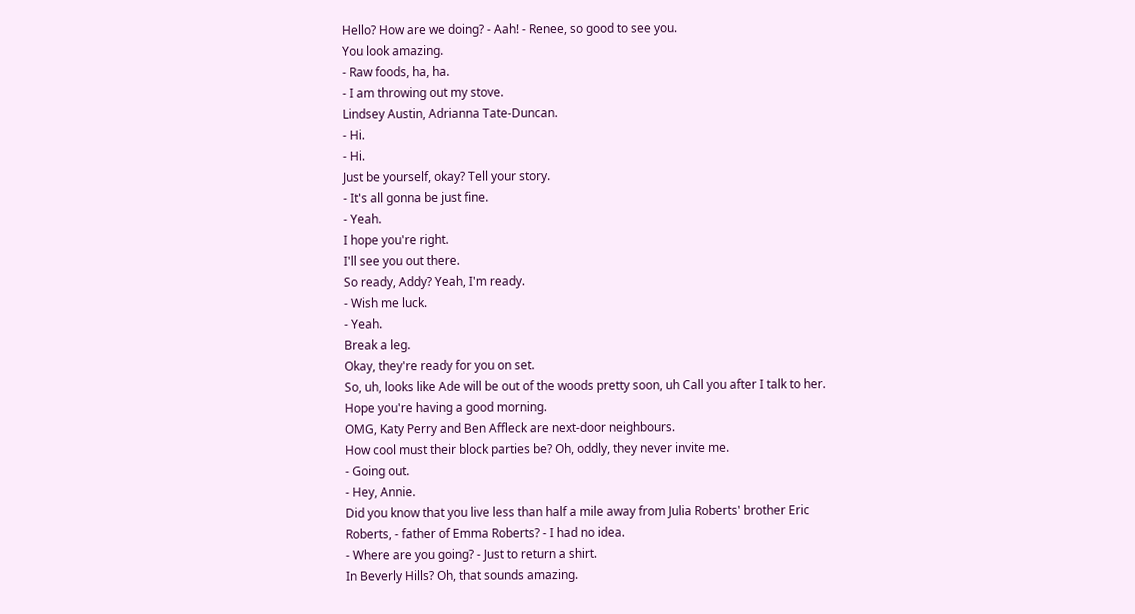Hello? How are we doing? - Aah! - Renee, so good to see you.
You look amazing.
- Raw foods, ha, ha.
- I am throwing out my stove.
Lindsey Austin, Adrianna Tate-Duncan.
- Hi.
- Hi.
Just be yourself, okay? Tell your story.
- It's all gonna be just fine.
- Yeah.
I hope you're right.
I'll see you out there.
So ready, Addy? Yeah, I'm ready.
- Wish me luck.
- Yeah.
Break a leg.
Okay, they're ready for you on set.
So, uh, looks like Ade will be out of the woods pretty soon, uh Call you after I talk to her.
Hope you're having a good morning.
OMG, Katy Perry and Ben Affleck are next-door neighbours.
How cool must their block parties be? Oh, oddly, they never invite me.
- Going out.
- Hey, Annie.
Did you know that you live less than half a mile away from Julia Roberts' brother Eric Roberts, - father of Emma Roberts? - I had no idea.
- Where are you going? - Just to return a shirt.
In Beverly Hills? Oh, that sounds amazing.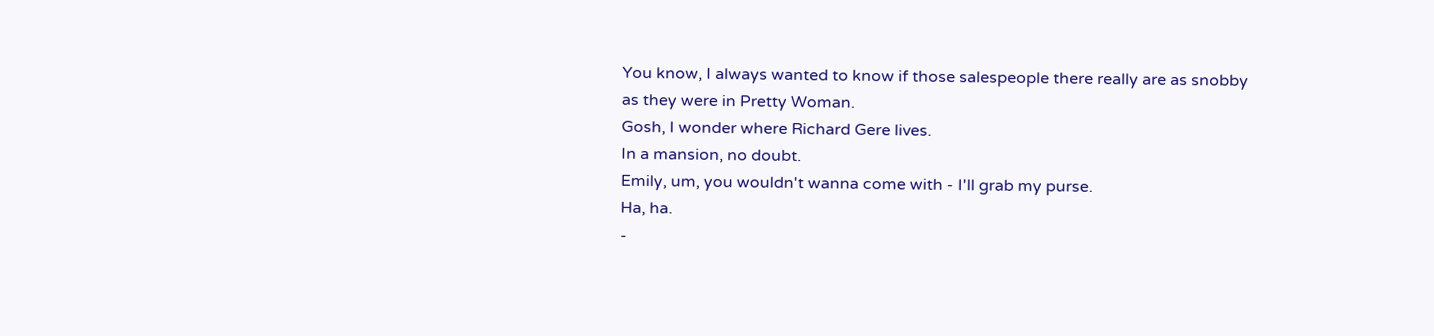You know, I always wanted to know if those salespeople there really are as snobby as they were in Pretty Woman.
Gosh, I wonder where Richard Gere lives.
In a mansion, no doubt.
Emily, um, you wouldn't wanna come with - I'll grab my purse.
Ha, ha.
-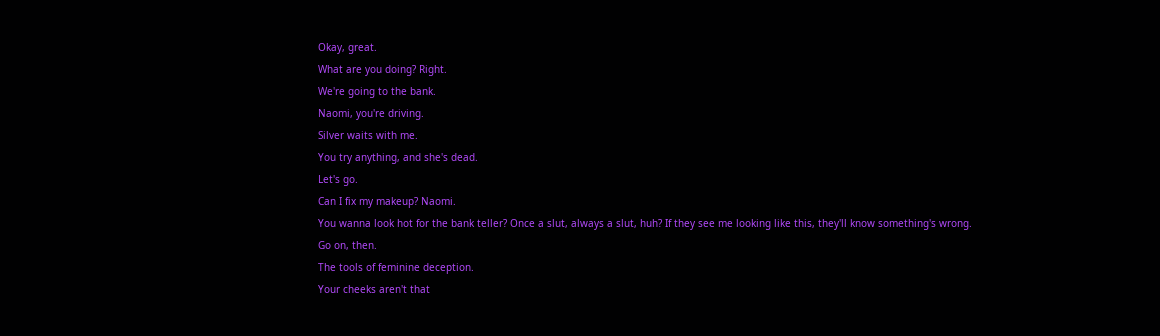Okay, great.
What are you doing? Right.
We're going to the bank.
Naomi, you're driving.
Silver waits with me.
You try anything, and she's dead.
Let's go.
Can I fix my makeup? Naomi.
You wanna look hot for the bank teller? Once a slut, always a slut, huh? If they see me looking like this, they'll know something's wrong.
Go on, then.
The tools of feminine deception.
Your cheeks aren't that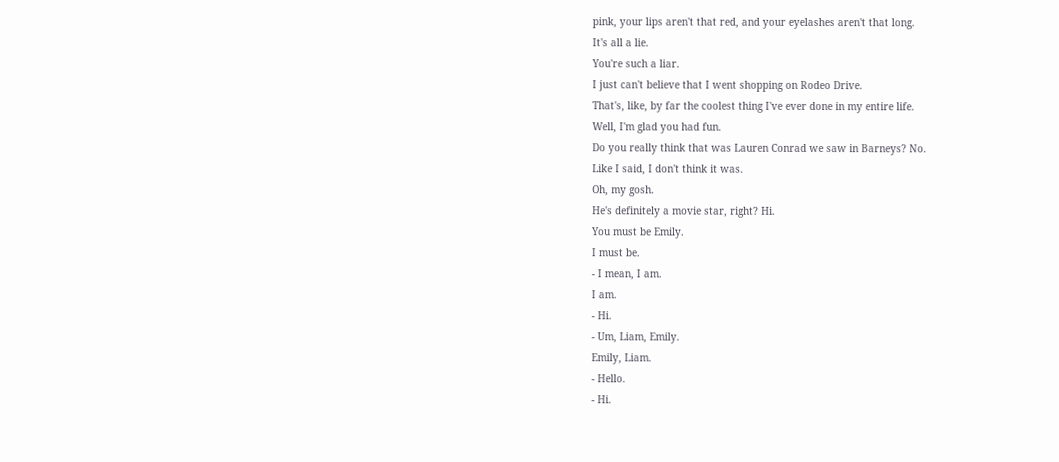pink, your lips aren't that red, and your eyelashes aren't that long.
It's all a lie.
You're such a liar.
I just can't believe that I went shopping on Rodeo Drive.
That's, like, by far the coolest thing I've ever done in my entire life.
Well, I'm glad you had fun.
Do you really think that was Lauren Conrad we saw in Barneys? No.
Like I said, I don't think it was.
Oh, my gosh.
He's definitely a movie star, right? Hi.
You must be Emily.
I must be.
- I mean, I am.
I am.
- Hi.
- Um, Liam, Emily.
Emily, Liam.
- Hello.
- Hi.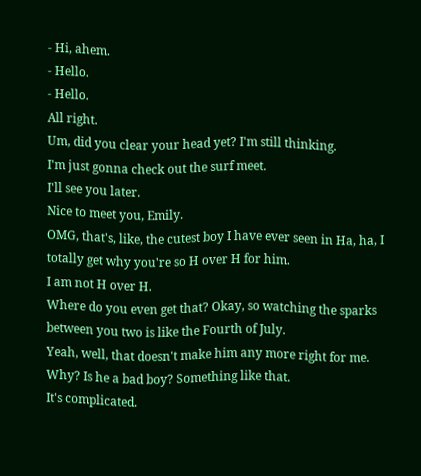- Hi, ahem.
- Hello.
- Hello.
All right.
Um, did you clear your head yet? I'm still thinking.
I'm just gonna check out the surf meet.
I'll see you later.
Nice to meet you, Emily.
OMG, that's, like, the cutest boy I have ever seen in Ha, ha, I totally get why you're so H over H for him.
I am not H over H.
Where do you even get that? Okay, so watching the sparks between you two is like the Fourth of July.
Yeah, well, that doesn't make him any more right for me.
Why? Is he a bad boy? Something like that.
It's complicated.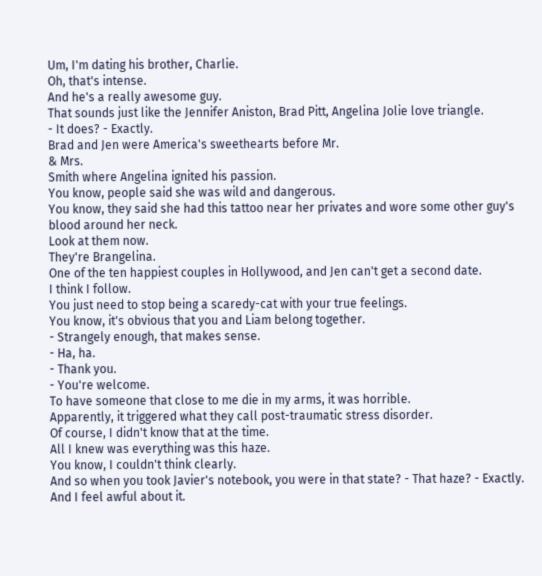Um, I'm dating his brother, Charlie.
Oh, that's intense.
And he's a really awesome guy.
That sounds just like the Jennifer Aniston, Brad Pitt, Angelina Jolie love triangle.
- It does? - Exactly.
Brad and Jen were America's sweethearts before Mr.
& Mrs.
Smith where Angelina ignited his passion.
You know, people said she was wild and dangerous.
You know, they said she had this tattoo near her privates and wore some other guy's blood around her neck.
Look at them now.
They're Brangelina.
One of the ten happiest couples in Hollywood, and Jen can't get a second date.
I think I follow.
You just need to stop being a scaredy-cat with your true feelings.
You know, it's obvious that you and Liam belong together.
- Strangely enough, that makes sense.
- Ha, ha.
- Thank you.
- You're welcome.
To have someone that close to me die in my arms, it was horrible.
Apparently, it triggered what they call post-traumatic stress disorder.
Of course, I didn't know that at the time.
All I knew was everything was this haze.
You know, I couldn't think clearly.
And so when you took Javier's notebook, you were in that state? - That haze? - Exactly.
And I feel awful about it.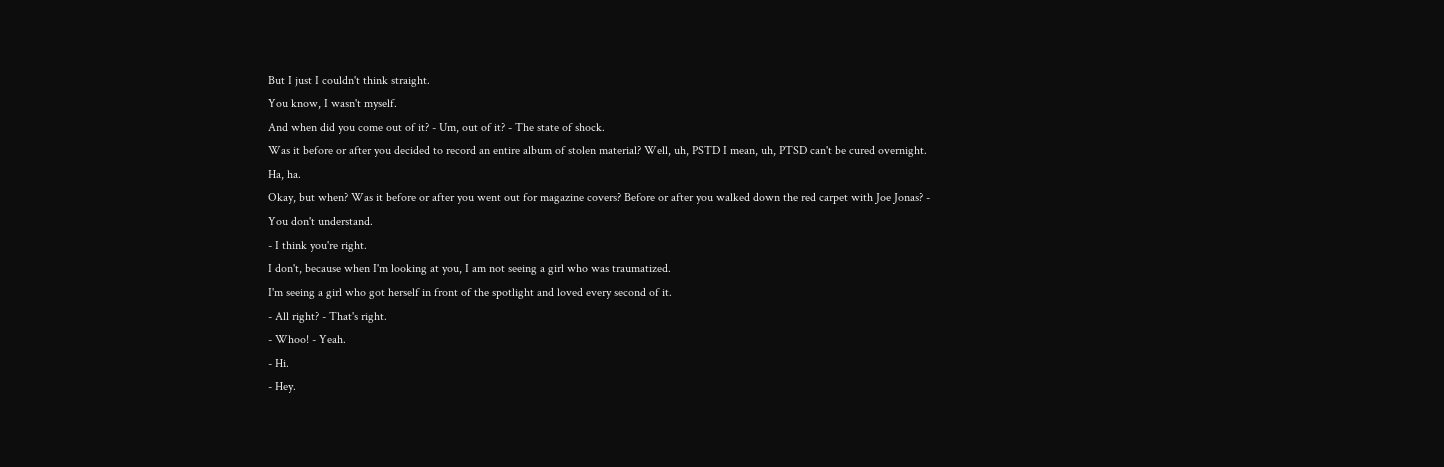But I just I couldn't think straight.
You know, I wasn't myself.
And when did you come out of it? - Um, out of it? - The state of shock.
Was it before or after you decided to record an entire album of stolen material? Well, uh, PSTD I mean, uh, PTSD can't be cured overnight.
Ha, ha.
Okay, but when? Was it before or after you went out for magazine covers? Before or after you walked down the red carpet with Joe Jonas? - You don't understand.
- I think you're right.
I don't, because when I'm looking at you, I am not seeing a girl who was traumatized.
I'm seeing a girl who got herself in front of the spotlight and loved every second of it.
- All right? - That's right.
- Whoo! - Yeah.
- Hi.
- Hey.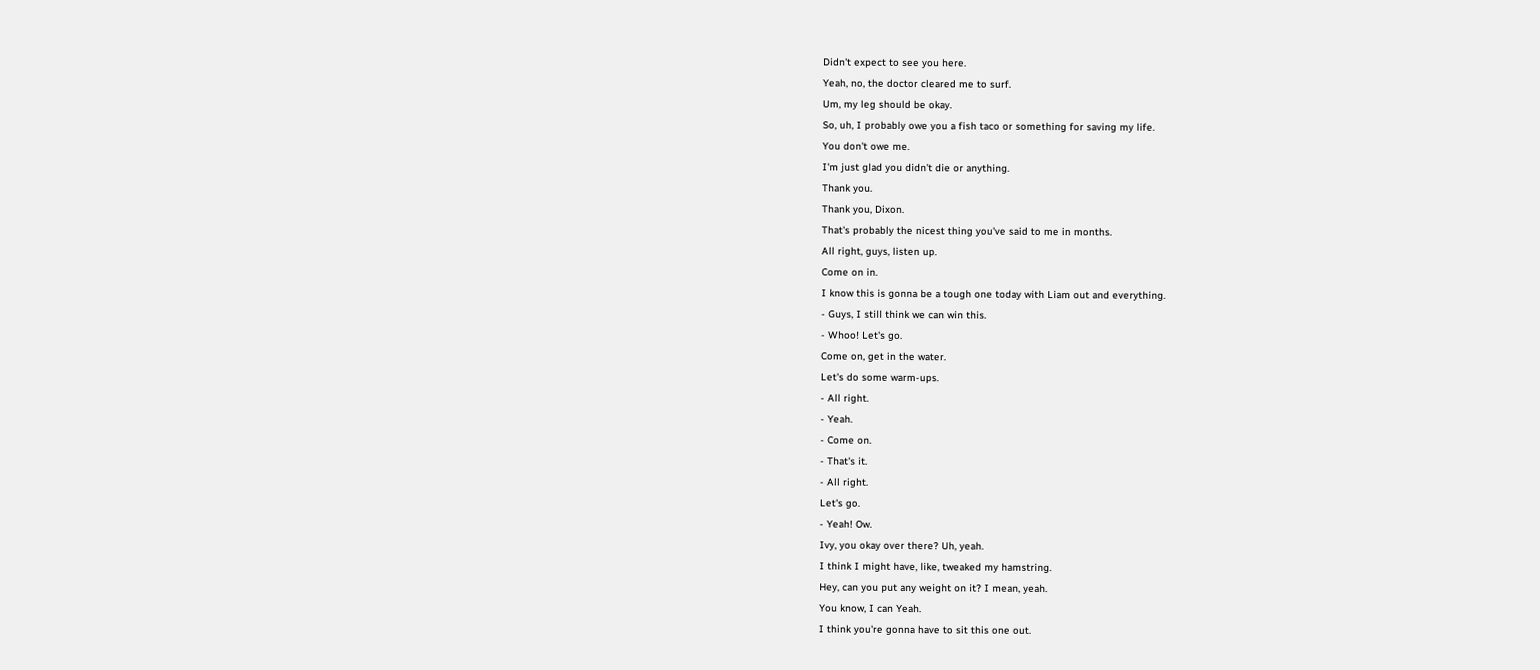Didn't expect to see you here.
Yeah, no, the doctor cleared me to surf.
Um, my leg should be okay.
So, uh, I probably owe you a fish taco or something for saving my life.
You don't owe me.
I'm just glad you didn't die or anything.
Thank you.
Thank you, Dixon.
That's probably the nicest thing you've said to me in months.
All right, guys, listen up.
Come on in.
I know this is gonna be a tough one today with Liam out and everything.
- Guys, I still think we can win this.
- Whoo! Let's go.
Come on, get in the water.
Let's do some warm-ups.
- All right.
- Yeah.
- Come on.
- That's it.
- All right.
Let's go.
- Yeah! Ow.
Ivy, you okay over there? Uh, yeah.
I think I might have, like, tweaked my hamstring.
Hey, can you put any weight on it? I mean, yeah.
You know, I can Yeah.
I think you're gonna have to sit this one out.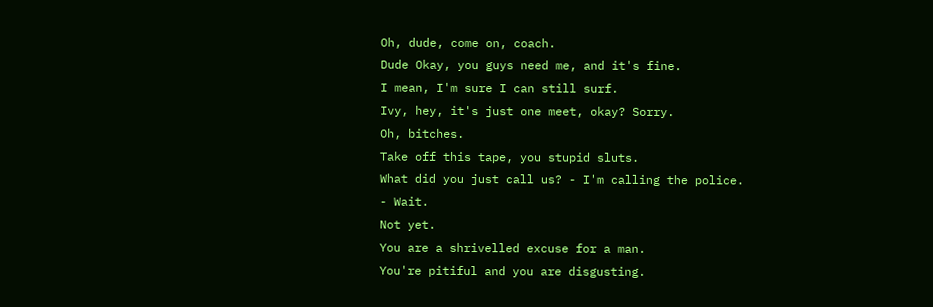Oh, dude, come on, coach.
Dude Okay, you guys need me, and it's fine.
I mean, I'm sure I can still surf.
Ivy, hey, it's just one meet, okay? Sorry.
Oh, bitches.
Take off this tape, you stupid sluts.
What did you just call us? - I'm calling the police.
- Wait.
Not yet.
You are a shrivelled excuse for a man.
You're pitiful and you are disgusting.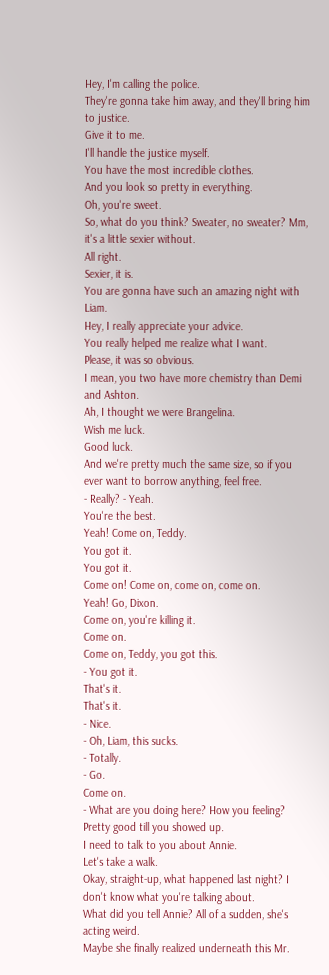Hey, I'm calling the police.
They're gonna take him away, and they'll bring him to justice.
Give it to me.
I'll handle the justice myself.
You have the most incredible clothes.
And you look so pretty in everything.
Oh, you're sweet.
So, what do you think? Sweater, no sweater? Mm, it's a little sexier without.
All right.
Sexier, it is.
You are gonna have such an amazing night with Liam.
Hey, I really appreciate your advice.
You really helped me realize what I want.
Please, it was so obvious.
I mean, you two have more chemistry than Demi and Ashton.
Ah, I thought we were Brangelina.
Wish me luck.
Good luck.
And we're pretty much the same size, so if you ever want to borrow anything, feel free.
- Really? - Yeah.
You're the best.
Yeah! Come on, Teddy.
You got it.
You got it.
Come on! Come on, come on, come on.
Yeah! Go, Dixon.
Come on, you're killing it.
Come on.
Come on, Teddy, you got this.
- You got it.
That's it.
That's it.
- Nice.
- Oh, Liam, this sucks.
- Totally.
- Go.
Come on.
- What are you doing here? How you feeling? Pretty good till you showed up.
I need to talk to you about Annie.
Let's take a walk.
Okay, straight-up, what happened last night? I don't know what you're talking about.
What did you tell Annie? All of a sudden, she's acting weird.
Maybe she finally realized underneath this Mr.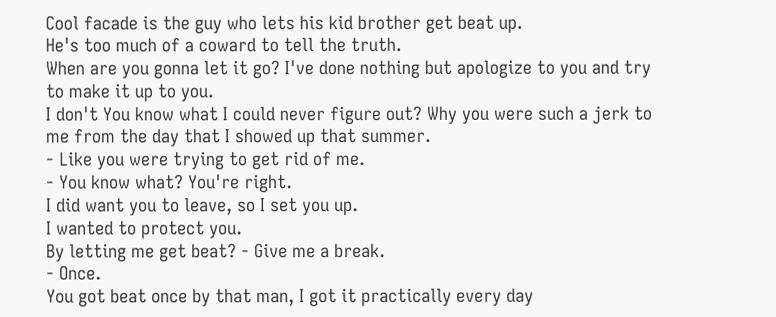Cool facade is the guy who lets his kid brother get beat up.
He's too much of a coward to tell the truth.
When are you gonna let it go? I've done nothing but apologize to you and try to make it up to you.
I don't You know what I could never figure out? Why you were such a jerk to me from the day that I showed up that summer.
- Like you were trying to get rid of me.
- You know what? You're right.
I did want you to leave, so I set you up.
I wanted to protect you.
By letting me get beat? - Give me a break.
- Once.
You got beat once by that man, I got it practically every day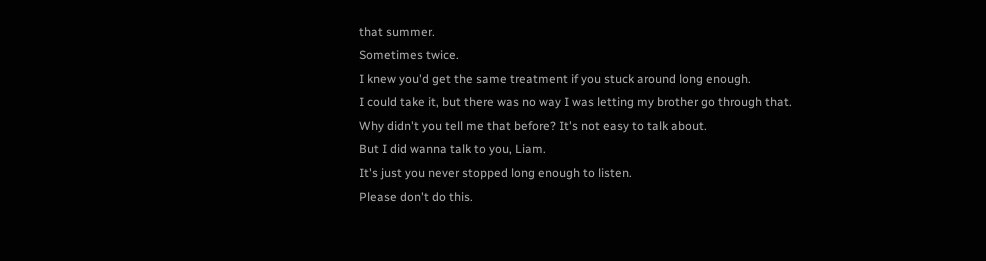that summer.
Sometimes twice.
I knew you'd get the same treatment if you stuck around long enough.
I could take it, but there was no way I was letting my brother go through that.
Why didn't you tell me that before? It's not easy to talk about.
But I did wanna talk to you, Liam.
It's just you never stopped long enough to listen.
Please don't do this.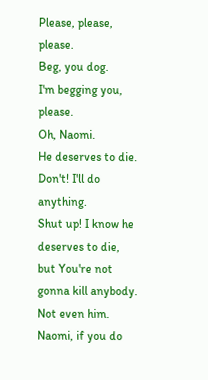Please, please, please.
Beg, you dog.
I'm begging you, please.
Oh, Naomi.
He deserves to die.
Don't! I'll do anything.
Shut up! I know he deserves to die, but You're not gonna kill anybody.
Not even him.
Naomi, if you do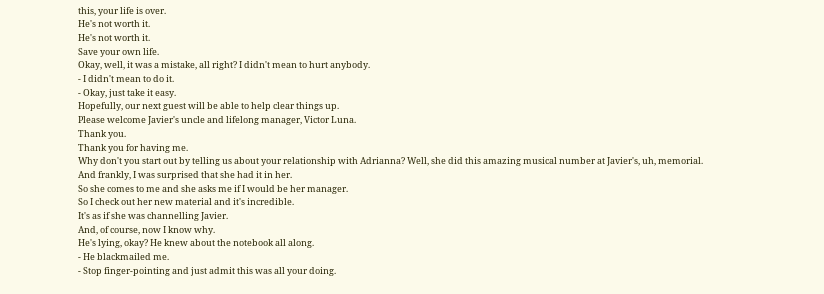this, your life is over.
He's not worth it.
He's not worth it.
Save your own life.
Okay, well, it was a mistake, all right? I didn't mean to hurt anybody.
- I didn't mean to do it.
- Okay, just take it easy.
Hopefully, our next guest will be able to help clear things up.
Please welcome Javier's uncle and lifelong manager, Victor Luna.
Thank you.
Thank you for having me.
Why don't you start out by telling us about your relationship with Adrianna? Well, she did this amazing musical number at Javier's, uh, memorial.
And frankly, I was surprised that she had it in her.
So she comes to me and she asks me if I would be her manager.
So I check out her new material and it's incredible.
It's as if she was channelling Javier.
And, of course, now I know why.
He's lying, okay? He knew about the notebook all along.
- He blackmailed me.
- Stop finger-pointing and just admit this was all your doing.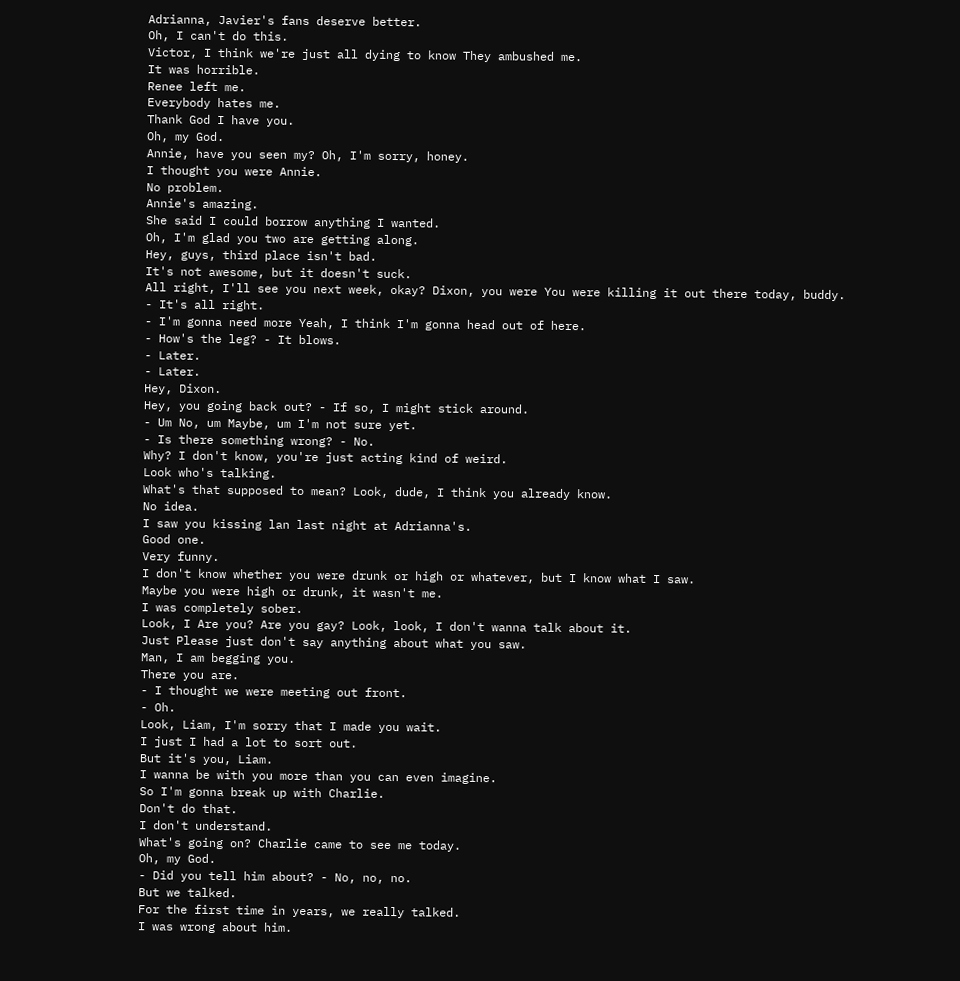Adrianna, Javier's fans deserve better.
Oh, I can't do this.
Victor, I think we're just all dying to know They ambushed me.
It was horrible.
Renee left me.
Everybody hates me.
Thank God I have you.
Oh, my God.
Annie, have you seen my? Oh, I'm sorry, honey.
I thought you were Annie.
No problem.
Annie's amazing.
She said I could borrow anything I wanted.
Oh, I'm glad you two are getting along.
Hey, guys, third place isn't bad.
It's not awesome, but it doesn't suck.
All right, I'll see you next week, okay? Dixon, you were You were killing it out there today, buddy.
- It's all right.
- I'm gonna need more Yeah, I think I'm gonna head out of here.
- How's the leg? - It blows.
- Later.
- Later.
Hey, Dixon.
Hey, you going back out? - If so, I might stick around.
- Um No, um Maybe, um I'm not sure yet.
- Is there something wrong? - No.
Why? I don't know, you're just acting kind of weird.
Look who's talking.
What's that supposed to mean? Look, dude, I think you already know.
No idea.
I saw you kissing lan last night at Adrianna's.
Good one.
Very funny.
I don't know whether you were drunk or high or whatever, but I know what I saw.
Maybe you were high or drunk, it wasn't me.
I was completely sober.
Look, I Are you? Are you gay? Look, look, I don't wanna talk about it.
Just Please just don't say anything about what you saw.
Man, I am begging you.
There you are.
- I thought we were meeting out front.
- Oh.
Look, Liam, I'm sorry that I made you wait.
I just I had a lot to sort out.
But it's you, Liam.
I wanna be with you more than you can even imagine.
So I'm gonna break up with Charlie.
Don't do that.
I don't understand.
What's going on? Charlie came to see me today.
Oh, my God.
- Did you tell him about? - No, no, no.
But we talked.
For the first time in years, we really talked.
I was wrong about him.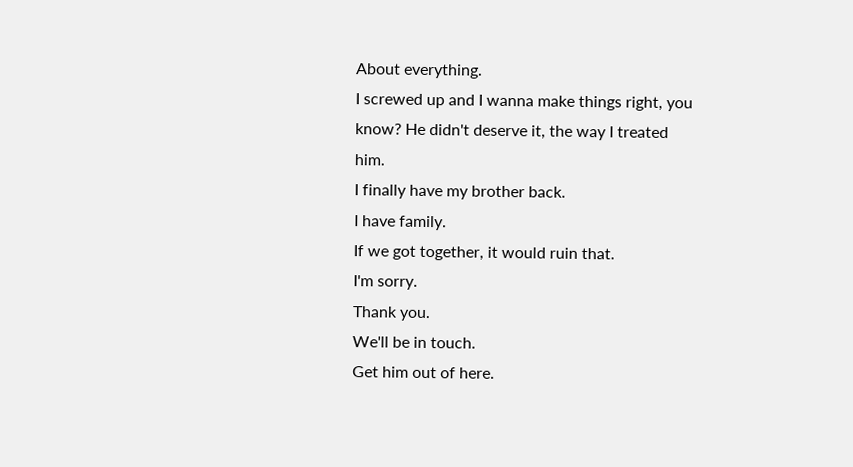About everything.
I screwed up and I wanna make things right, you know? He didn't deserve it, the way I treated him.
I finally have my brother back.
I have family.
If we got together, it would ruin that.
I'm sorry.
Thank you.
We'll be in touch.
Get him out of here.